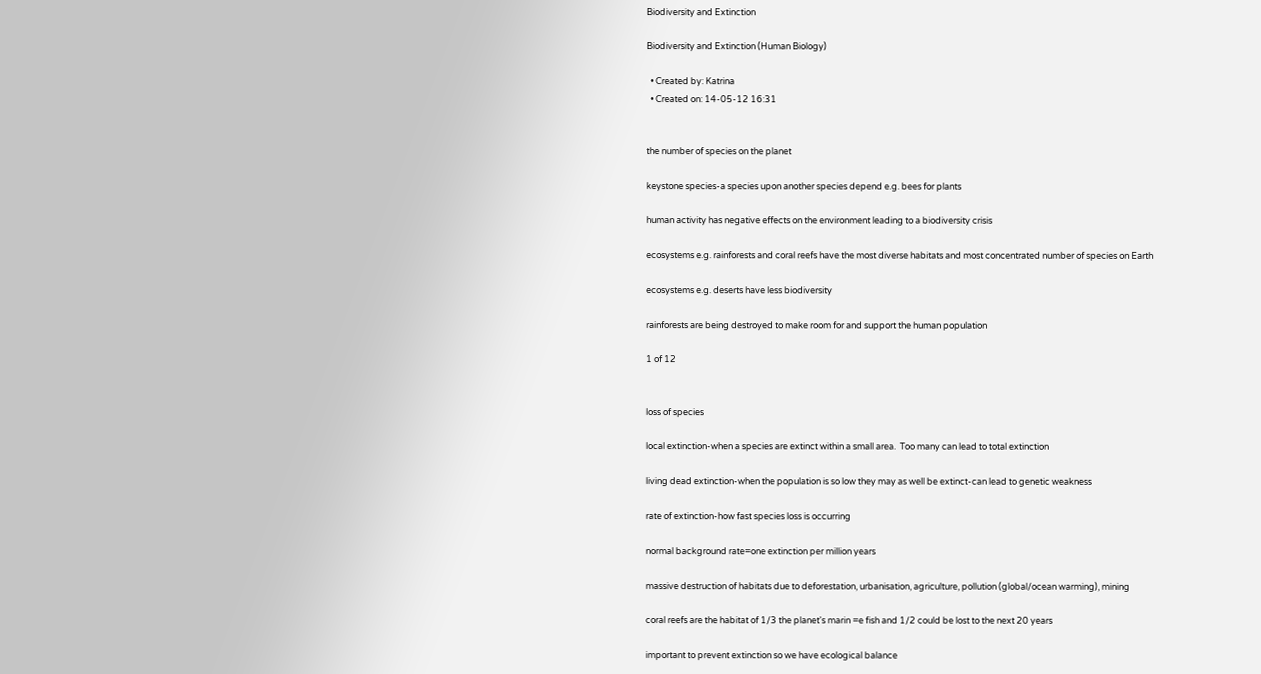Biodiversity and Extinction

Biodiversity and Extinction (Human Biology)

  • Created by: Katrina
  • Created on: 14-05-12 16:31


the number of species on the planet

keystone species-a species upon another species depend e.g. bees for plants

human activity has negative effects on the environment leading to a biodiversity crisis

ecosystems e.g. rainforests and coral reefs have the most diverse habitats and most concentrated number of species on Earth

ecosystems e.g. deserts have less biodiversity

rainforests are being destroyed to make room for and support the human population

1 of 12


loss of species

local extinction-when a species are extinct within a small area.  Too many can lead to total extinction

living dead extinction-when the population is so low they may as well be extinct-can lead to genetic weakness

rate of extinction-how fast species loss is occurring

normal background rate=one extinction per million years

massive destruction of habitats due to deforestation, urbanisation, agriculture, pollution (global/ocean warming), mining

coral reefs are the habitat of 1/3 the planet's marin =e fish and 1/2 could be lost to the next 20 years

important to prevent extinction so we have ecological balance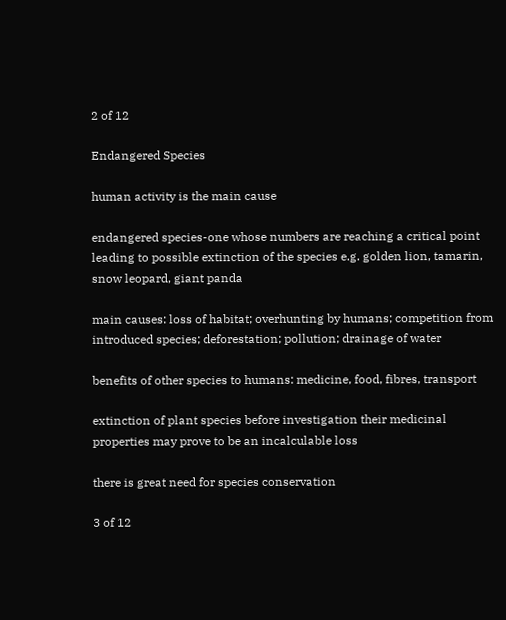2 of 12

Endangered Species

human activity is the main cause

endangered species-one whose numbers are reaching a critical point leading to possible extinction of the species e.g. golden lion, tamarin, snow leopard, giant panda

main causes: loss of habitat; overhunting by humans; competition from introduced species; deforestation; pollution; drainage of water

benefits of other species to humans: medicine, food, fibres, transport

extinction of plant species before investigation their medicinal properties may prove to be an incalculable loss

there is great need for species conservation

3 of 12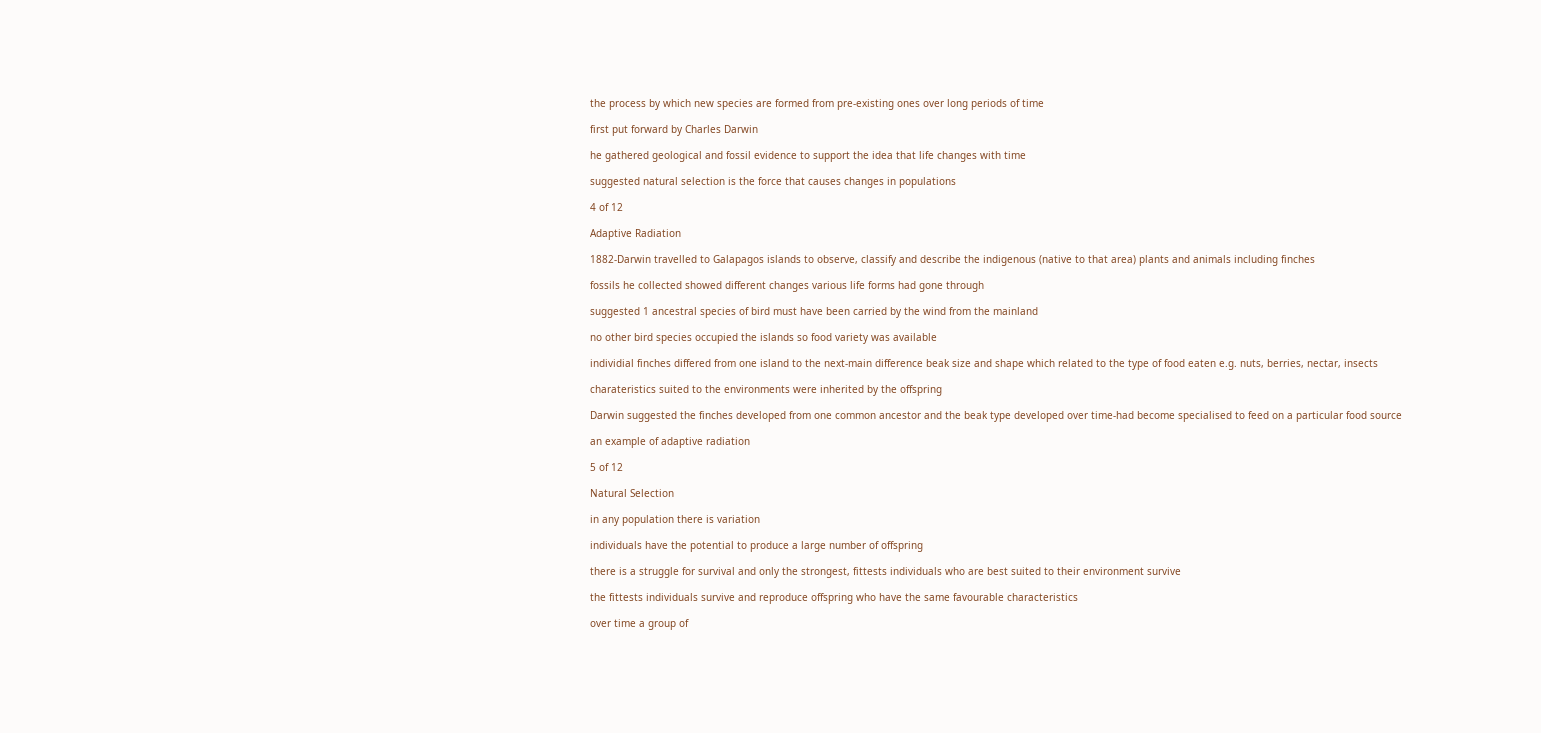the process by which new species are formed from pre-existing ones over long periods of time

first put forward by Charles Darwin

he gathered geological and fossil evidence to support the idea that life changes with time

suggested natural selection is the force that causes changes in populations

4 of 12

Adaptive Radiation

1882-Darwin travelled to Galapagos islands to observe, classify and describe the indigenous (native to that area) plants and animals including finches

fossils he collected showed different changes various life forms had gone through

suggested 1 ancestral species of bird must have been carried by the wind from the mainland

no other bird species occupied the islands so food variety was available

individial finches differed from one island to the next-main difference beak size and shape which related to the type of food eaten e.g. nuts, berries, nectar, insects

charateristics suited to the environments were inherited by the offspring

Darwin suggested the finches developed from one common ancestor and the beak type developed over time-had become specialised to feed on a particular food source

an example of adaptive radiation

5 of 12

Natural Selection

in any population there is variation

individuals have the potential to produce a large number of offspring

there is a struggle for survival and only the strongest, fittests individuals who are best suited to their environment survive

the fittests individuals survive and reproduce offspring who have the same favourable characteristics

over time a group of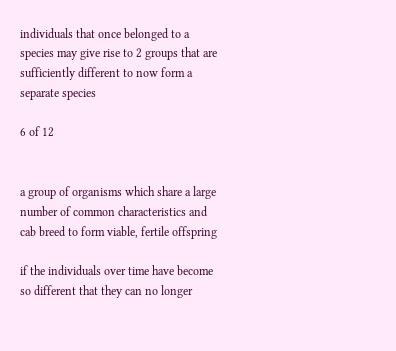individuals that once belonged to a species may give rise to 2 groups that are sufficiently different to now form a separate species

6 of 12


a group of organisms which share a large number of common characteristics and cab breed to form viable, fertile offspring

if the individuals over time have become so different that they can no longer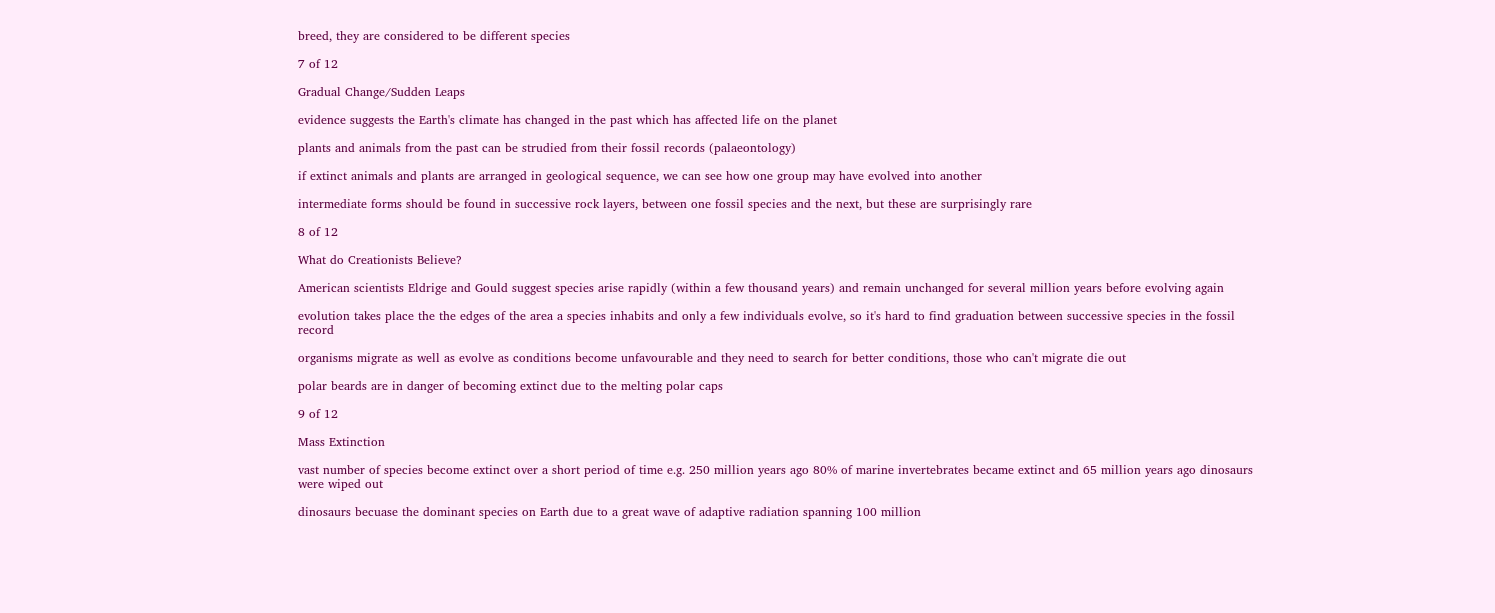breed, they are considered to be different species

7 of 12

Gradual Change/Sudden Leaps

evidence suggests the Earth's climate has changed in the past which has affected life on the planet

plants and animals from the past can be strudied from their fossil records (palaeontology)

if extinct animals and plants are arranged in geological sequence, we can see how one group may have evolved into another

intermediate forms should be found in successive rock layers, between one fossil species and the next, but these are surprisingly rare

8 of 12

What do Creationists Believe?

American scientists Eldrige and Gould suggest species arise rapidly (within a few thousand years) and remain unchanged for several million years before evolving again

evolution takes place the the edges of the area a species inhabits and only a few individuals evolve, so it's hard to find graduation between successive species in the fossil record

organisms migrate as well as evolve as conditions become unfavourable and they need to search for better conditions, those who can't migrate die out

polar beards are in danger of becoming extinct due to the melting polar caps

9 of 12

Mass Extinction

vast number of species become extinct over a short period of time e.g. 250 million years ago 80% of marine invertebrates became extinct and 65 million years ago dinosaurs were wiped out

dinosaurs becuase the dominant species on Earth due to a great wave of adaptive radiation spanning 100 million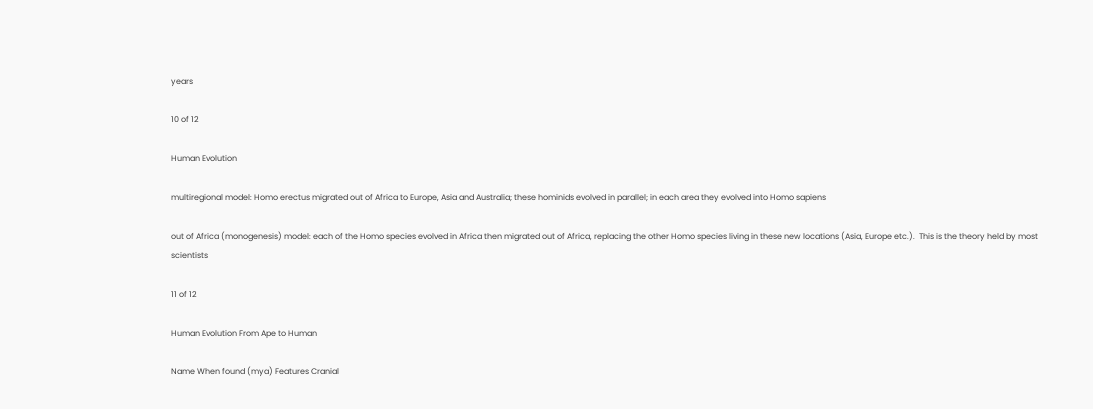years

10 of 12

Human Evolution

multiregional model: Homo erectus migrated out of Africa to Europe, Asia and Australia; these hominids evolved in parallel; in each area they evolved into Homo sapiens

out of Africa (monogenesis) model: each of the Homo species evolved in Africa then migrated out of Africa, replacing the other Homo species living in these new locations (Asia, Europe etc.).  This is the theory held by most scientists

11 of 12

Human Evolution From Ape to Human

Name When found (mya) Features Cranial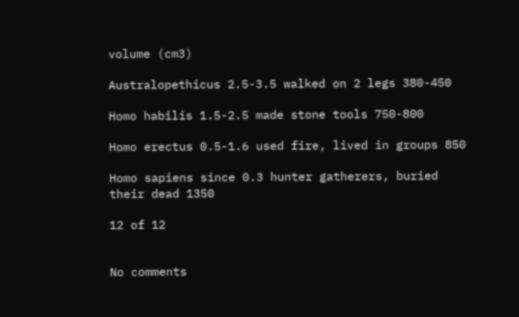volume (cm3)

Australopethicus 2.5-3.5 walked on 2 legs 380-450

Homo habilis 1.5-2.5 made stone tools 750-800

Homo erectus 0.5-1.6 used fire, lived in groups 850

Homo sapiens since 0.3 hunter gatherers, buried their dead 1350

12 of 12


No comments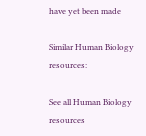have yet been made

Similar Human Biology resources:

See all Human Biology resources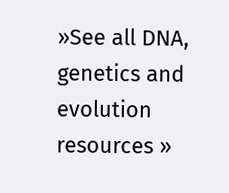»See all DNA, genetics and evolution resources »